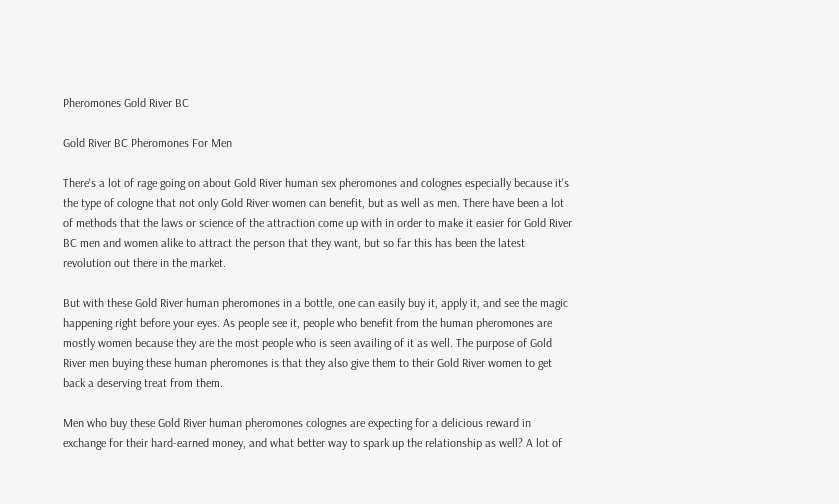Pheromones Gold River BC

Gold River BC Pheromones For Men

There's a lot of rage going on about Gold River human sex pheromones and colognes especially because it's the type of cologne that not only Gold River women can benefit, but as well as men. There have been a lot of methods that the laws or science of the attraction come up with in order to make it easier for Gold River BC men and women alike to attract the person that they want, but so far this has been the latest revolution out there in the market.

But with these Gold River human pheromones in a bottle, one can easily buy it, apply it, and see the magic happening right before your eyes. As people see it, people who benefit from the human pheromones are mostly women because they are the most people who is seen availing of it as well. The purpose of Gold River men buying these human pheromones is that they also give them to their Gold River women to get back a deserving treat from them.

Men who buy these Gold River human pheromones colognes are expecting for a delicious reward in exchange for their hard-earned money, and what better way to spark up the relationship as well? A lot of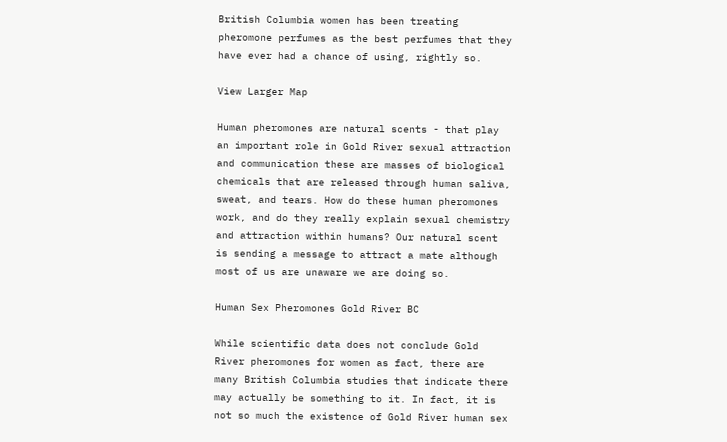British Columbia women has been treating pheromone perfumes as the best perfumes that they have ever had a chance of using, rightly so.

View Larger Map

Human pheromones are natural scents - that play an important role in Gold River sexual attraction and communication these are masses of biological chemicals that are released through human saliva, sweat, and tears. How do these human pheromones work, and do they really explain sexual chemistry and attraction within humans? Our natural scent is sending a message to attract a mate although most of us are unaware we are doing so.

Human Sex Pheromones Gold River BC

While scientific data does not conclude Gold River pheromones for women as fact, there are many British Columbia studies that indicate there may actually be something to it. In fact, it is not so much the existence of Gold River human sex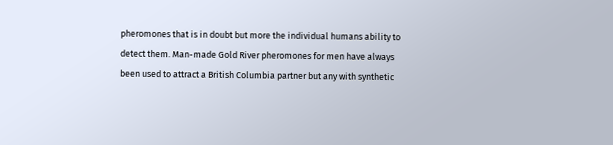pheromones that is in doubt but more the individual humans ability to detect them. Man-made Gold River pheromones for men have always been used to attract a British Columbia partner but any with synthetic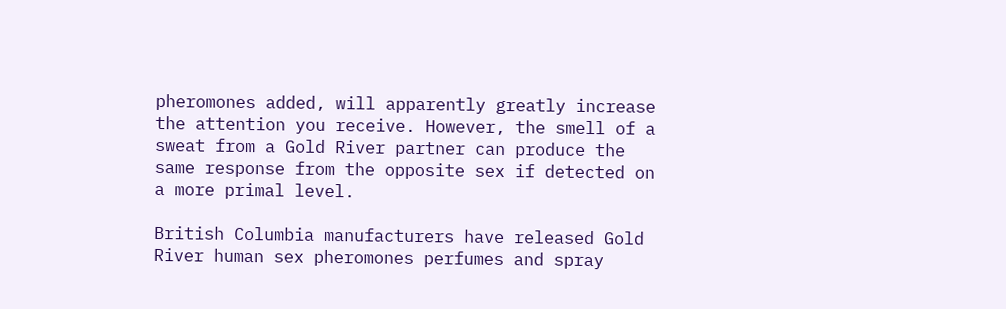pheromones added, will apparently greatly increase the attention you receive. However, the smell of a sweat from a Gold River partner can produce the same response from the opposite sex if detected on a more primal level.

British Columbia manufacturers have released Gold River human sex pheromones perfumes and spray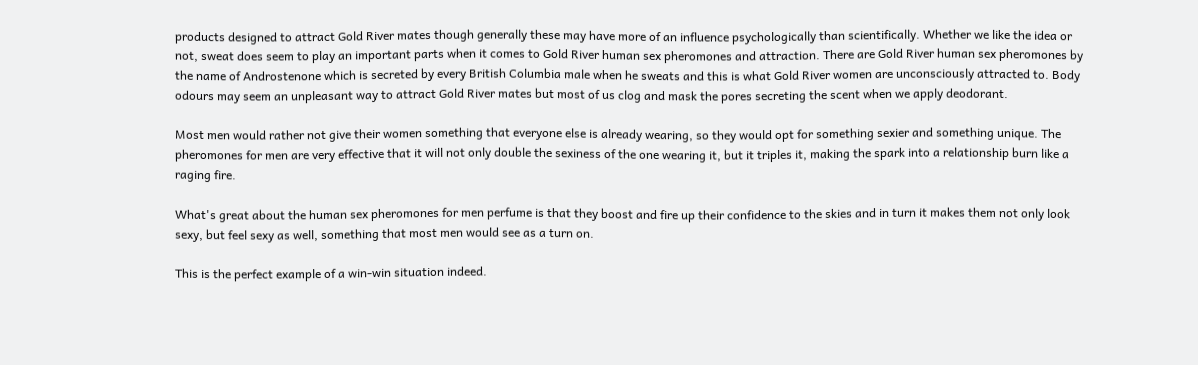products designed to attract Gold River mates though generally these may have more of an influence psychologically than scientifically. Whether we like the idea or not, sweat does seem to play an important parts when it comes to Gold River human sex pheromones and attraction. There are Gold River human sex pheromones by the name of Androstenone which is secreted by every British Columbia male when he sweats and this is what Gold River women are unconsciously attracted to. Body odours may seem an unpleasant way to attract Gold River mates but most of us clog and mask the pores secreting the scent when we apply deodorant.

Most men would rather not give their women something that everyone else is already wearing, so they would opt for something sexier and something unique. The pheromones for men are very effective that it will not only double the sexiness of the one wearing it, but it triples it, making the spark into a relationship burn like a raging fire.

What's great about the human sex pheromones for men perfume is that they boost and fire up their confidence to the skies and in turn it makes them not only look sexy, but feel sexy as well, something that most men would see as a turn on.

This is the perfect example of a win-win situation indeed.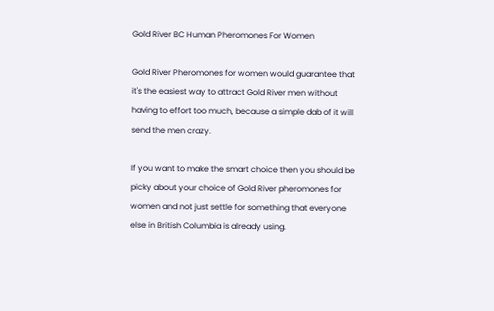Gold River BC Human Pheromones For Women

Gold River Pheromones for women would guarantee that it's the easiest way to attract Gold River men without having to effort too much, because a simple dab of it will send the men crazy.

If you want to make the smart choice then you should be picky about your choice of Gold River pheromones for women and not just settle for something that everyone else in British Columbia is already using.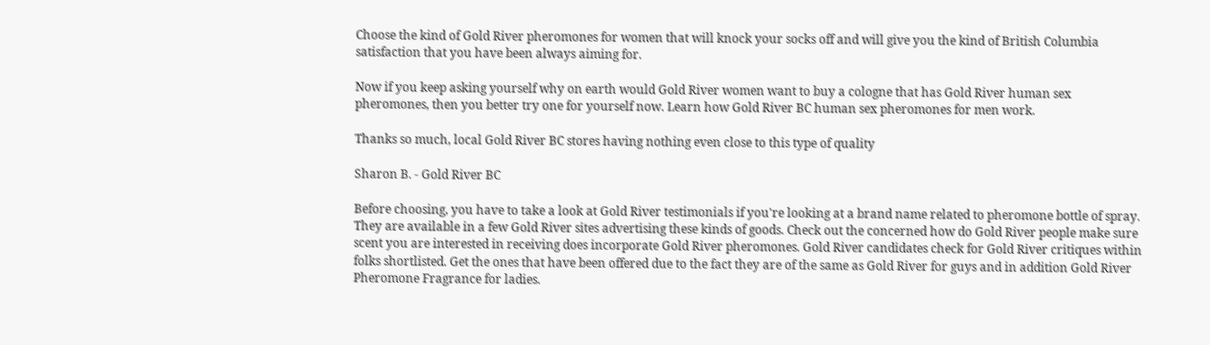Choose the kind of Gold River pheromones for women that will knock your socks off and will give you the kind of British Columbia satisfaction that you have been always aiming for.

Now if you keep asking yourself why on earth would Gold River women want to buy a cologne that has Gold River human sex pheromones, then you better try one for yourself now. Learn how Gold River BC human sex pheromones for men work.

Thanks so much, local Gold River BC stores having nothing even close to this type of quality

Sharon B. - Gold River BC

Before choosing, you have to take a look at Gold River testimonials if you're looking at a brand name related to pheromone bottle of spray. They are available in a few Gold River sites advertising these kinds of goods. Check out the concerned how do Gold River people make sure scent you are interested in receiving does incorporate Gold River pheromones. Gold River candidates check for Gold River critiques within folks shortlisted. Get the ones that have been offered due to the fact they are of the same as Gold River for guys and in addition Gold River Pheromone Fragrance for ladies.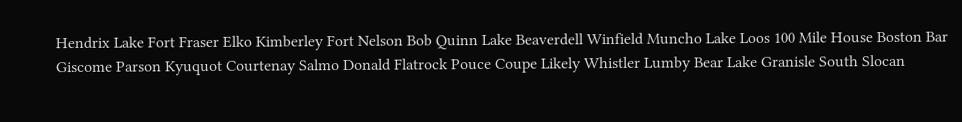Hendrix Lake Fort Fraser Elko Kimberley Fort Nelson Bob Quinn Lake Beaverdell Winfield Muncho Lake Loos 100 Mile House Boston Bar Giscome Parson Kyuquot Courtenay Salmo Donald Flatrock Pouce Coupe Likely Whistler Lumby Bear Lake Granisle South Slocan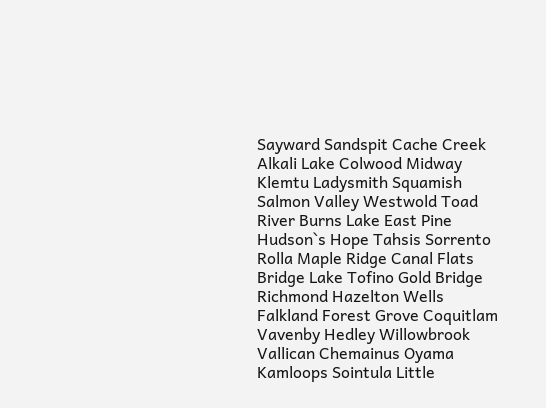Sayward Sandspit Cache Creek Alkali Lake Colwood Midway Klemtu Ladysmith Squamish Salmon Valley Westwold Toad River Burns Lake East Pine Hudson`s Hope Tahsis Sorrento Rolla Maple Ridge Canal Flats Bridge Lake Tofino Gold Bridge Richmond Hazelton Wells Falkland Forest Grove Coquitlam Vavenby Hedley Willowbrook Vallican Chemainus Oyama Kamloops Sointula Little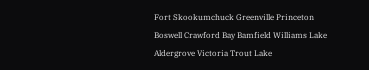Fort Skookumchuck Greenville Princeton Boswell Crawford Bay Bamfield Williams Lake Aldergrove Victoria Trout Lake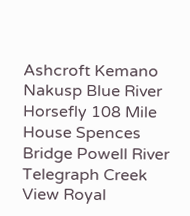Ashcroft Kemano Nakusp Blue River Horsefly 108 Mile House Spences Bridge Powell River Telegraph Creek View Royal